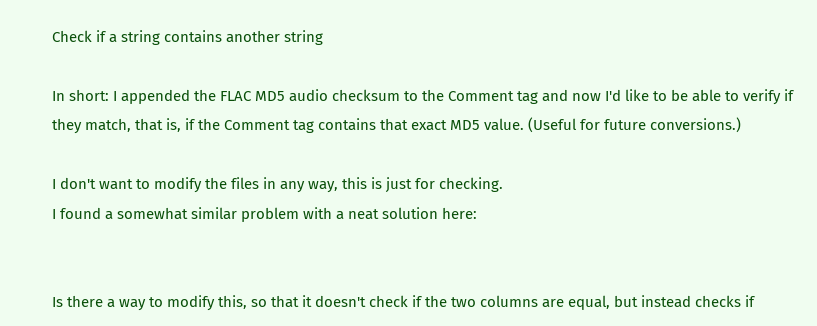Check if a string contains another string

In short: I appended the FLAC MD5 audio checksum to the Comment tag and now I'd like to be able to verify if they match, that is, if the Comment tag contains that exact MD5 value. (Useful for future conversions.)

I don't want to modify the files in any way, this is just for checking.
I found a somewhat similar problem with a neat solution here:


Is there a way to modify this, so that it doesn't check if the two columns are equal, but instead checks if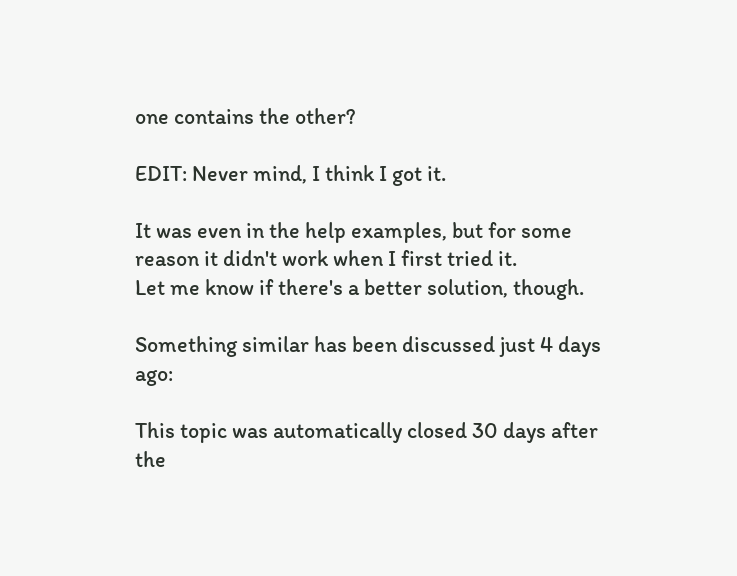one contains the other?

EDIT: Never mind, I think I got it.

It was even in the help examples, but for some reason it didn't work when I first tried it.
Let me know if there's a better solution, though.

Something similar has been discussed just 4 days ago:

This topic was automatically closed 30 days after the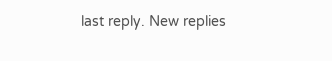last reply. New replies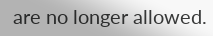are no longer allowed.